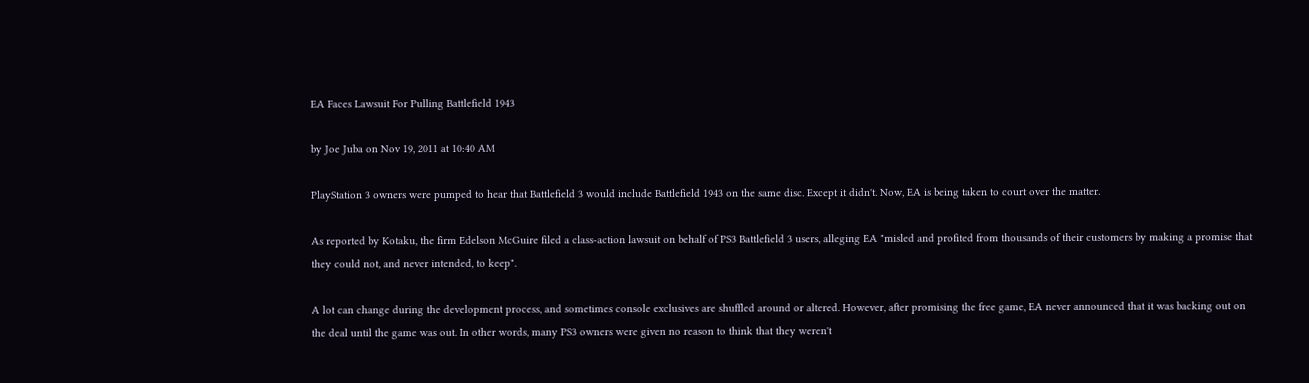EA Faces Lawsuit For Pulling Battlefield 1943

by Joe Juba on Nov 19, 2011 at 10:40 AM

PlayStation 3 owners were pumped to hear that Battlefield 3 would include Battlefield 1943 on the same disc. Except it didn't. Now, EA is being taken to court over the matter.

As reported by Kotaku, the firm Edelson McGuire filed a class-action lawsuit on behalf of PS3 Battlefield 3 users, alleging EA "misled and profited from thousands of their customers by making a promise that they could not, and never intended, to keep".

A lot can change during the development process, and sometimes console exclusives are shuffled around or altered. However, after promising the free game, EA never announced that it was backing out on the deal until the game was out. In other words, many PS3 owners were given no reason to think that they weren't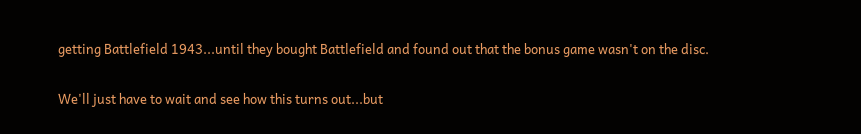getting Battlefield 1943...until they bought Battlefield and found out that the bonus game wasn't on the disc.

We'll just have to wait and see how this turns out...but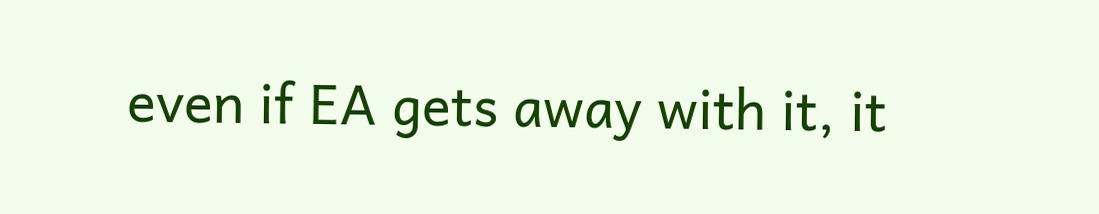even if EA gets away with it, it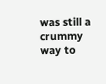was still a crummy way to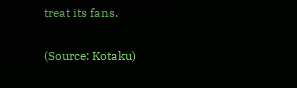treat its fans.

(Source: Kotaku)